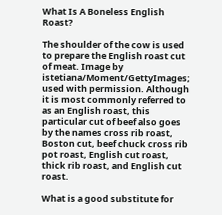What Is A Boneless English Roast?

The shoulder of the cow is used to prepare the English roast cut of meat. Image by istetiana/Moment/GettyImages; used with permission. Although it is most commonly referred to as an English roast, this particular cut of beef also goes by the names cross rib roast, Boston cut, beef chuck cross rib pot roast, English cut roast, thick rib roast, and English cut roast.

What is a good substitute for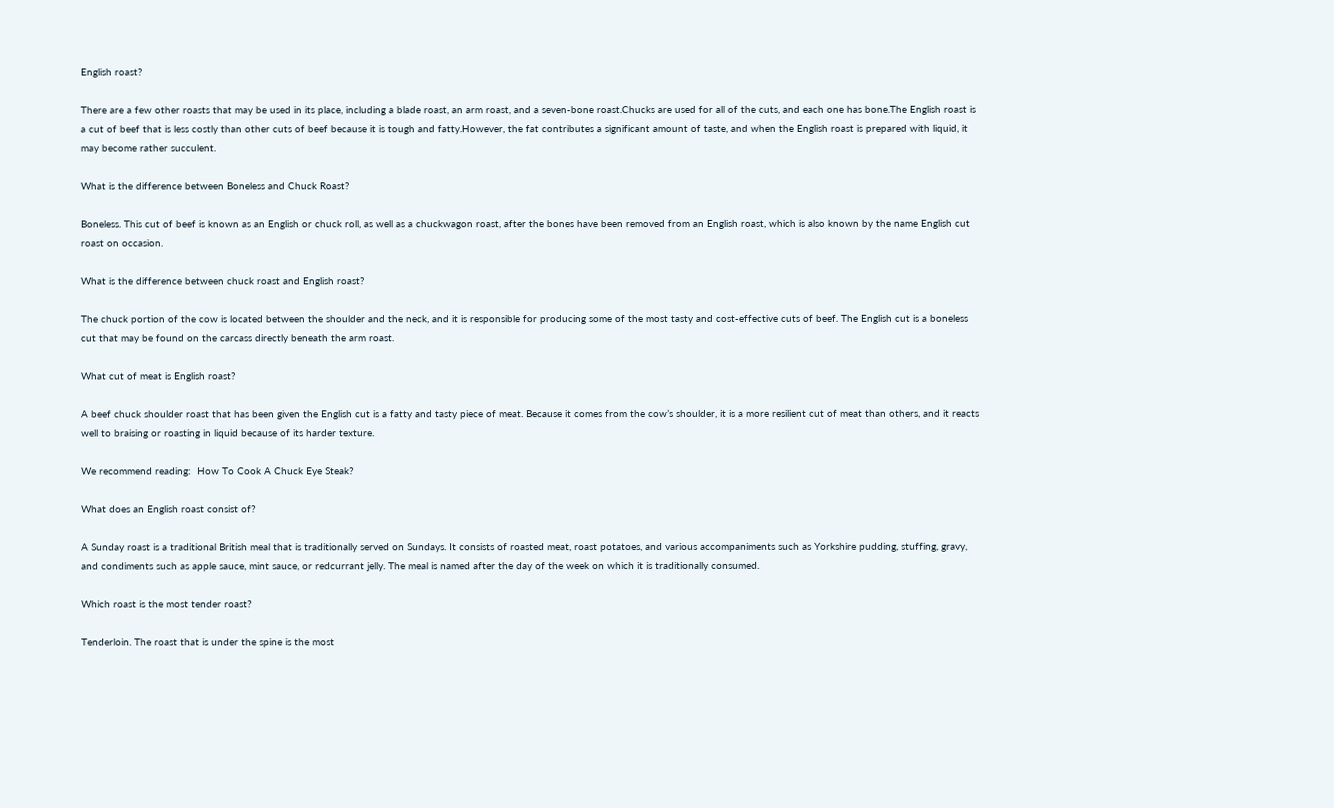English roast?

There are a few other roasts that may be used in its place, including a blade roast, an arm roast, and a seven-bone roast.Chucks are used for all of the cuts, and each one has bone.The English roast is a cut of beef that is less costly than other cuts of beef because it is tough and fatty.However, the fat contributes a significant amount of taste, and when the English roast is prepared with liquid, it may become rather succulent.

What is the difference between Boneless and Chuck Roast?

Boneless. This cut of beef is known as an English or chuck roll, as well as a chuckwagon roast, after the bones have been removed from an English roast, which is also known by the name English cut roast on occasion.

What is the difference between chuck roast and English roast?

The chuck portion of the cow is located between the shoulder and the neck, and it is responsible for producing some of the most tasty and cost-effective cuts of beef. The English cut is a boneless cut that may be found on the carcass directly beneath the arm roast.

What cut of meat is English roast?

A beef chuck shoulder roast that has been given the English cut is a fatty and tasty piece of meat. Because it comes from the cow’s shoulder, it is a more resilient cut of meat than others, and it reacts well to braising or roasting in liquid because of its harder texture.

We recommend reading:  How To Cook A Chuck Eye Steak?

What does an English roast consist of?

A Sunday roast is a traditional British meal that is traditionally served on Sundays. It consists of roasted meat, roast potatoes, and various accompaniments such as Yorkshire pudding, stuffing, gravy, and condiments such as apple sauce, mint sauce, or redcurrant jelly. The meal is named after the day of the week on which it is traditionally consumed.

Which roast is the most tender roast?

Tenderloin. The roast that is under the spine is the most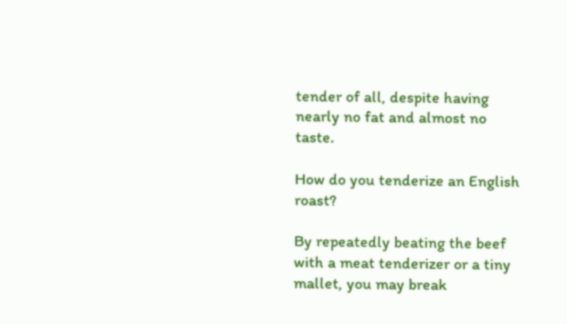tender of all, despite having nearly no fat and almost no taste.

How do you tenderize an English roast?

By repeatedly beating the beef with a meat tenderizer or a tiny mallet, you may break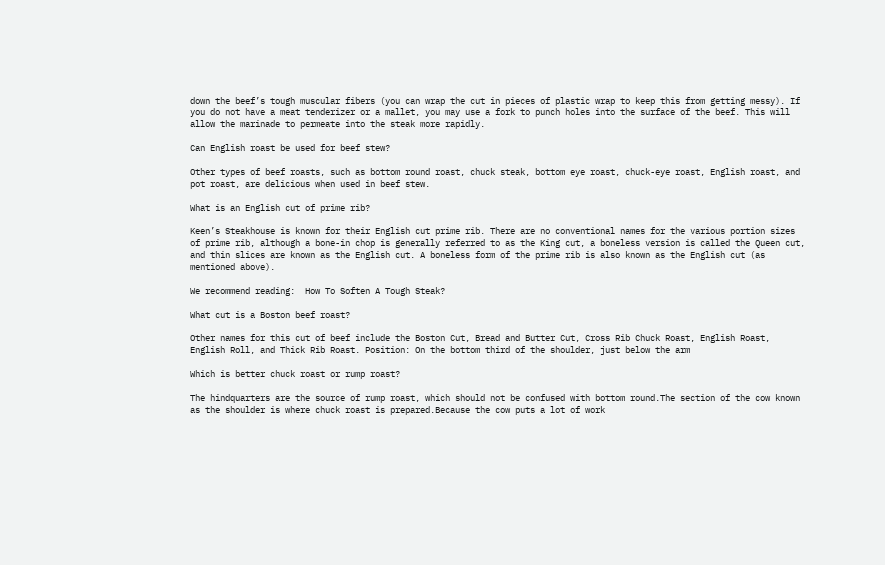down the beef’s tough muscular fibers (you can wrap the cut in pieces of plastic wrap to keep this from getting messy). If you do not have a meat tenderizer or a mallet, you may use a fork to punch holes into the surface of the beef. This will allow the marinade to permeate into the steak more rapidly.

Can English roast be used for beef stew?

Other types of beef roasts, such as bottom round roast, chuck steak, bottom eye roast, chuck-eye roast, English roast, and pot roast, are delicious when used in beef stew.

What is an English cut of prime rib?

Keen’s Steakhouse is known for their English cut prime rib. There are no conventional names for the various portion sizes of prime rib, although a bone-in chop is generally referred to as the King cut, a boneless version is called the Queen cut, and thin slices are known as the English cut. A boneless form of the prime rib is also known as the English cut (as mentioned above).

We recommend reading:  How To Soften A Tough Steak?

What cut is a Boston beef roast?

Other names for this cut of beef include the Boston Cut, Bread and Butter Cut, Cross Rib Chuck Roast, English Roast, English Roll, and Thick Rib Roast. Position: On the bottom third of the shoulder, just below the arm

Which is better chuck roast or rump roast?

The hindquarters are the source of rump roast, which should not be confused with bottom round.The section of the cow known as the shoulder is where chuck roast is prepared.Because the cow puts a lot of work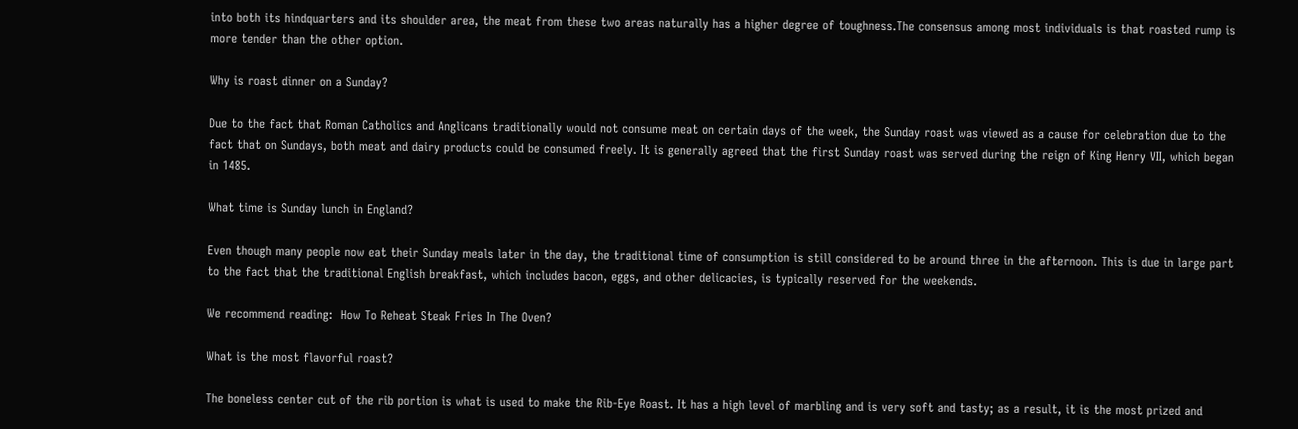into both its hindquarters and its shoulder area, the meat from these two areas naturally has a higher degree of toughness.The consensus among most individuals is that roasted rump is more tender than the other option.

Why is roast dinner on a Sunday?

Due to the fact that Roman Catholics and Anglicans traditionally would not consume meat on certain days of the week, the Sunday roast was viewed as a cause for celebration due to the fact that on Sundays, both meat and dairy products could be consumed freely. It is generally agreed that the first Sunday roast was served during the reign of King Henry VII, which began in 1485.

What time is Sunday lunch in England?

Even though many people now eat their Sunday meals later in the day, the traditional time of consumption is still considered to be around three in the afternoon. This is due in large part to the fact that the traditional English breakfast, which includes bacon, eggs, and other delicacies, is typically reserved for the weekends.

We recommend reading:  How To Reheat Steak Fries In The Oven?

What is the most flavorful roast?

The boneless center cut of the rib portion is what is used to make the Rib-Eye Roast. It has a high level of marbling and is very soft and tasty; as a result, it is the most prized and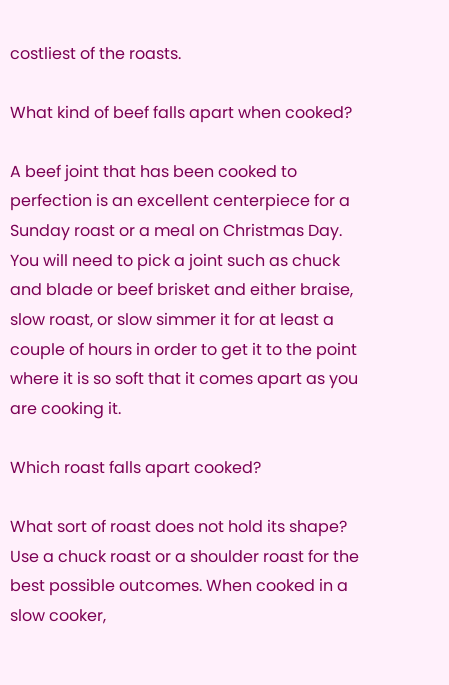costliest of the roasts.

What kind of beef falls apart when cooked?

A beef joint that has been cooked to perfection is an excellent centerpiece for a Sunday roast or a meal on Christmas Day. You will need to pick a joint such as chuck and blade or beef brisket and either braise, slow roast, or slow simmer it for at least a couple of hours in order to get it to the point where it is so soft that it comes apart as you are cooking it.

Which roast falls apart cooked?

What sort of roast does not hold its shape? Use a chuck roast or a shoulder roast for the best possible outcomes. When cooked in a slow cooker,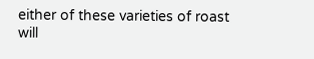either of these varieties of roast will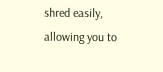shred easily, allowing you to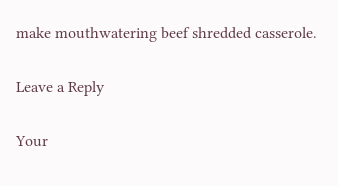make mouthwatering beef shredded casserole.

Leave a Reply

Your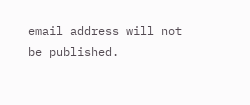email address will not be published.